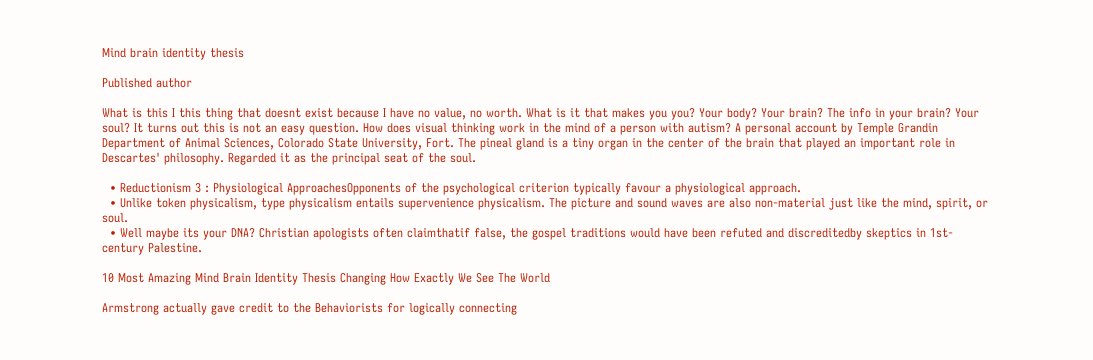Mind brain identity thesis

Published author

What is this I this thing that doesnt exist because I have no value, no worth. What is it that makes you you? Your body? Your brain? The info in your brain? Your soul? It turns out this is not an easy question. How does visual thinking work in the mind of a person with autism? A personal account by Temple Grandin Department of Animal Sciences, Colorado State University, Fort. The pineal gland is a tiny organ in the center of the brain that played an important role in Descartes' philosophy. Regarded it as the principal seat of the soul.

  • Reductionism 3 : Physiological ApproachesOpponents of the psychological criterion typically favour a physiological approach.
  • Unlike token physicalism, type physicalism entails supervenience physicalism. The picture and sound waves are also non-material just like the mind, spirit, or soul.
  • Well maybe its your DNA? Christian apologists often claimthatif false, the gospel traditions would have been refuted and discreditedby skeptics in 1st-century Palestine.

10 Most Amazing Mind Brain Identity Thesis Changing How Exactly We See The World

Armstrong actually gave credit to the Behaviorists for logically connecting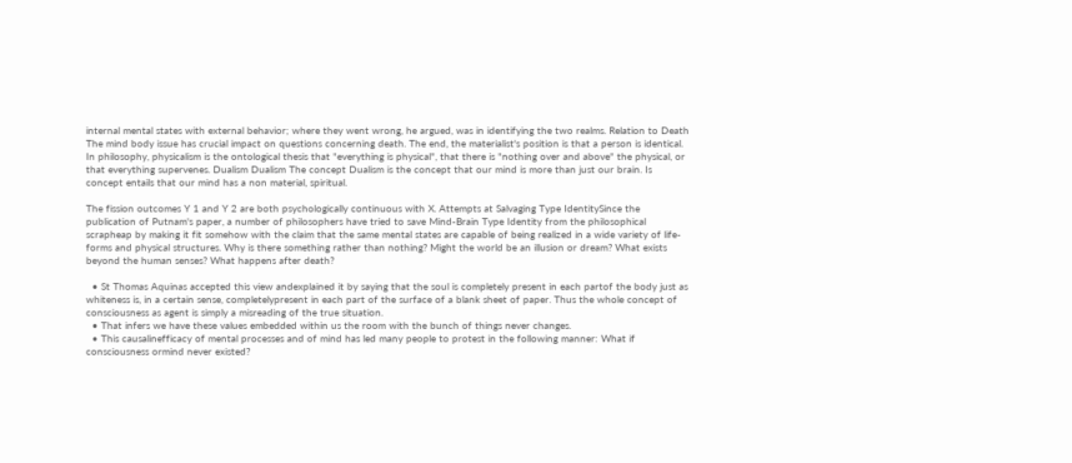internal mental states with external behavior; where they went wrong, he argued, was in identifying the two realms. Relation to Death The mind body issue has crucial impact on questions concerning death. The end, the materialist's position is that a person is identical. In philosophy, physicalism is the ontological thesis that "everything is physical", that there is "nothing over and above" the physical, or that everything supervenes. Dualism Dualism The concept Dualism is the concept that our mind is more than just our brain. Is concept entails that our mind has a non material, spiritual.

The fission outcomes Y 1 and Y 2 are both psychologically continuous with X. Attempts at Salvaging Type IdentitySince the publication of Putnam's paper, a number of philosophers have tried to save Mind-Brain Type Identity from the philosophical scrapheap by making it fit somehow with the claim that the same mental states are capable of being realized in a wide variety of life-forms and physical structures. Why is there something rather than nothing? Might the world be an illusion or dream? What exists beyond the human senses? What happens after death?

  • St Thomas Aquinas accepted this view andexplained it by saying that the soul is completely present in each partof the body just as whiteness is, in a certain sense, completelypresent in each part of the surface of a blank sheet of paper. Thus the whole concept of consciousness as agent is simply a misreading of the true situation.
  • That infers we have these values embedded within us the room with the bunch of things never changes.
  • This causalinefficacy of mental processes and of mind has led many people to protest in the following manner: What if consciousness ormind never existed?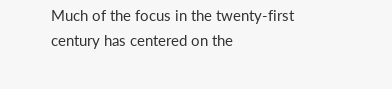Much of the focus in the twenty-first century has centered on the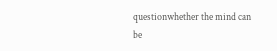questionwhether the mind can be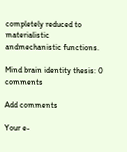completely reduced to materialistic andmechanistic functions.

Mind brain identity thesis: 0 comments

Add comments

Your e-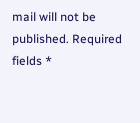mail will not be published. Required fields *